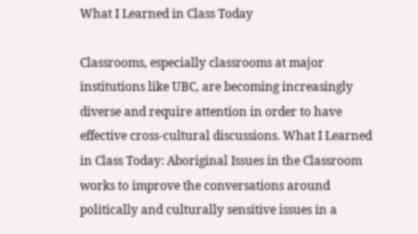What I Learned in Class Today

Classrooms, especially classrooms at major institutions like UBC, are becoming increasingly diverse and require attention in order to have effective cross-cultural discussions. What I Learned in Class Today: Aboriginal Issues in the Classroom works to improve the conversations around politically and culturally sensitive issues in a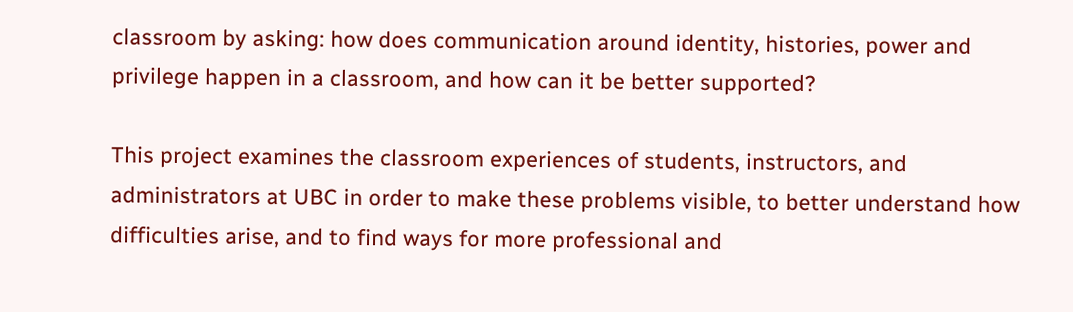classroom by asking: how does communication around identity, histories, power and privilege happen in a classroom, and how can it be better supported?

This project examines the classroom experiences of students, instructors, and administrators at UBC in order to make these problems visible, to better understand how difficulties arise, and to find ways for more professional and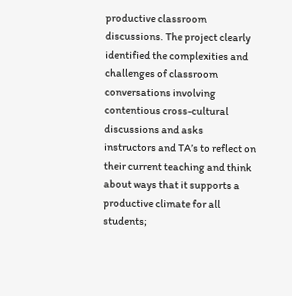productive classroom discussions. The project clearly identified the complexities and challenges of classroom conversations involving contentious cross-cultural discussions and asks instructors and TA’s to reflect on their current teaching and think about ways that it supports a productive climate for all students;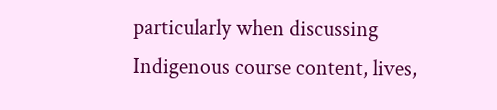particularly when discussing Indigenous course content, lives,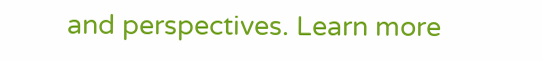and perspectives. Learn more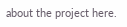about the project here.